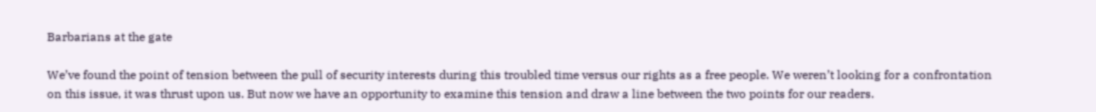Barbarians at the gate

We’ve found the point of tension between the pull of security interests during this troubled time versus our rights as a free people. We weren’t looking for a confrontation on this issue, it was thrust upon us. But now we have an opportunity to examine this tension and draw a line between the two points for our readers.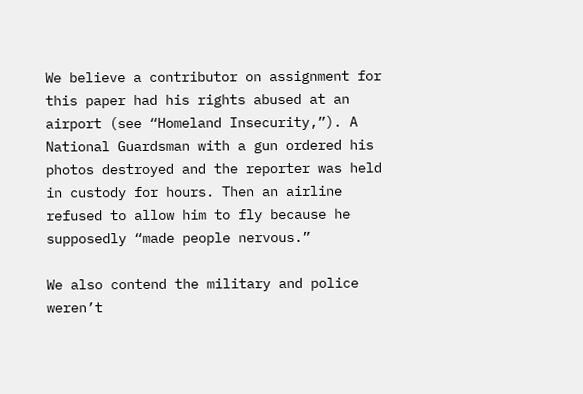We believe a contributor on assignment for this paper had his rights abused at an airport (see “Homeland Insecurity,”). A National Guardsman with a gun ordered his photos destroyed and the reporter was held in custody for hours. Then an airline refused to allow him to fly because he supposedly “made people nervous.”

We also contend the military and police weren’t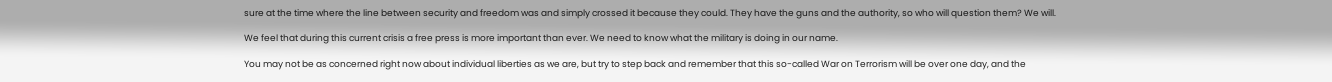sure at the time where the line between security and freedom was and simply crossed it because they could. They have the guns and the authority, so who will question them? We will.

We feel that during this current crisis a free press is more important than ever. We need to know what the military is doing in our name.

You may not be as concerned right now about individual liberties as we are, but try to step back and remember that this so-called War on Terrorism will be over one day, and the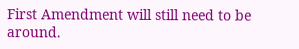First Amendment will still need to be around.